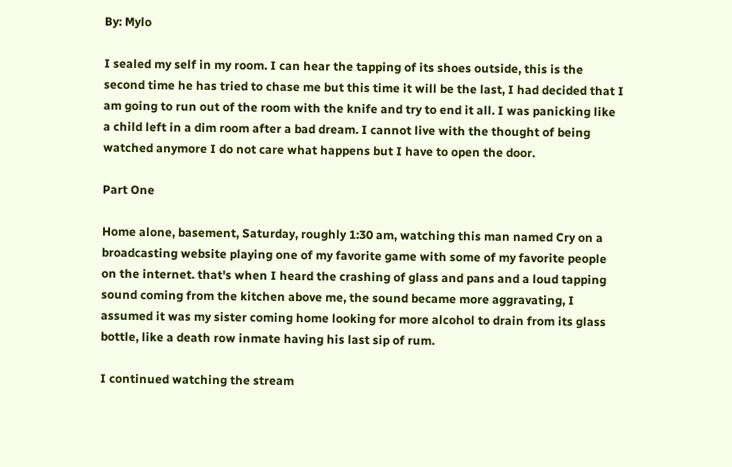By: Mylo

I sealed my self in my room. I can hear the tapping of its shoes outside, this is the second time he has tried to chase me but this time it will be the last, I had decided that I am going to run out of the room with the knife and try to end it all. I was panicking like a child left in a dim room after a bad dream. I cannot live with the thought of being watched anymore I do not care what happens but I have to open the door.

Part One

Home alone, basement, Saturday, roughly 1:30 am, watching this man named Cry on a broadcasting website playing one of my favorite game with some of my favorite people on the internet. that's when I heard the crashing of glass and pans and a loud tapping sound coming from the kitchen above me, the sound became more aggravating, I assumed it was my sister coming home looking for more alcohol to drain from its glass bottle, like a death row inmate having his last sip of rum.

I continued watching the stream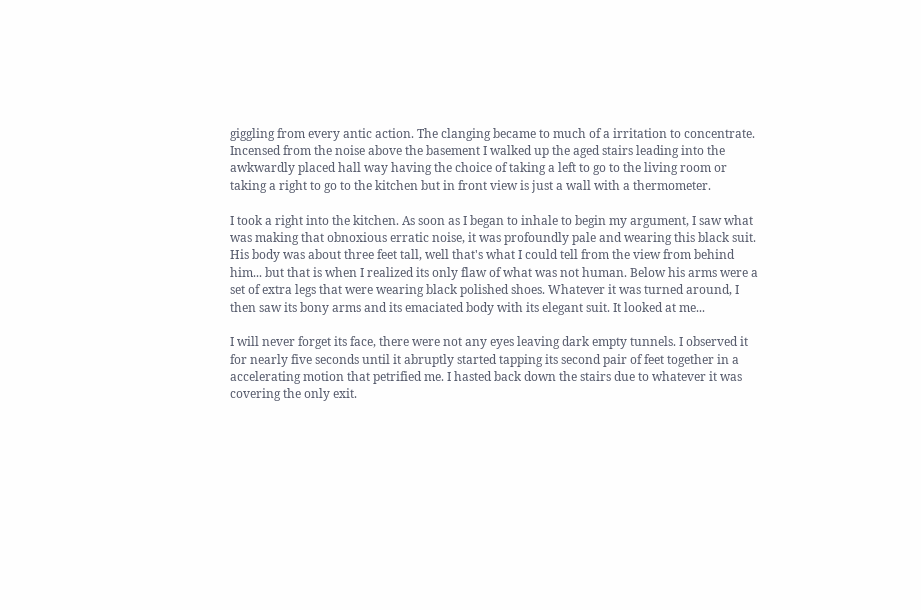giggling from every antic action. The clanging became to much of a irritation to concentrate. Incensed from the noise above the basement I walked up the aged stairs leading into the awkwardly placed hall way having the choice of taking a left to go to the living room or taking a right to go to the kitchen but in front view is just a wall with a thermometer.

I took a right into the kitchen. As soon as I began to inhale to begin my argument, I saw what was making that obnoxious erratic noise, it was profoundly pale and wearing this black suit. His body was about three feet tall, well that's what I could tell from the view from behind him... but that is when I realized its only flaw of what was not human. Below his arms were a set of extra legs that were wearing black polished shoes. Whatever it was turned around, I then saw its bony arms and its emaciated body with its elegant suit. It looked at me...

I will never forget its face, there were not any eyes leaving dark empty tunnels. I observed it for nearly five seconds until it abruptly started tapping its second pair of feet together in a accelerating motion that petrified me. I hasted back down the stairs due to whatever it was covering the only exit.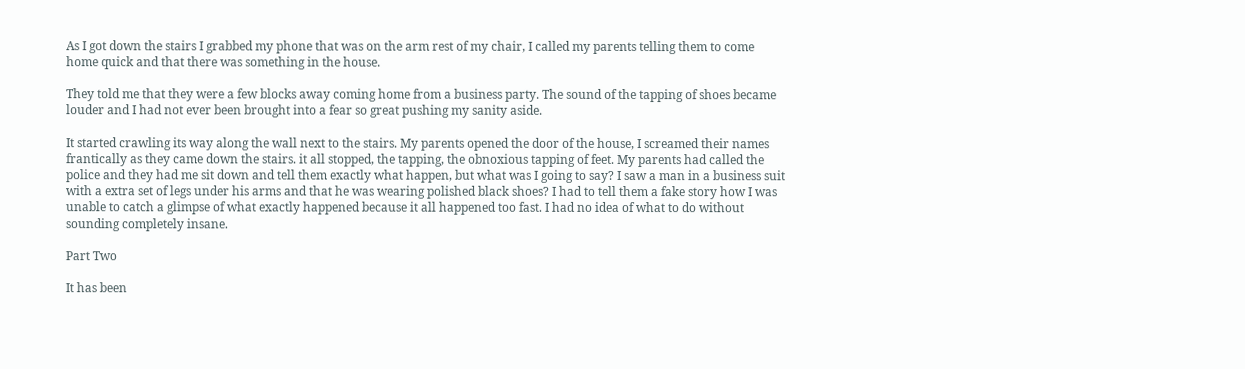As I got down the stairs I grabbed my phone that was on the arm rest of my chair, I called my parents telling them to come home quick and that there was something in the house.

They told me that they were a few blocks away coming home from a business party. The sound of the tapping of shoes became louder and I had not ever been brought into a fear so great pushing my sanity aside.

It started crawling its way along the wall next to the stairs. My parents opened the door of the house, I screamed their names frantically as they came down the stairs. it all stopped, the tapping, the obnoxious tapping of feet. My parents had called the police and they had me sit down and tell them exactly what happen, but what was I going to say? I saw a man in a business suit with a extra set of legs under his arms and that he was wearing polished black shoes? I had to tell them a fake story how I was unable to catch a glimpse of what exactly happened because it all happened too fast. I had no idea of what to do without sounding completely insane.

Part Two

It has been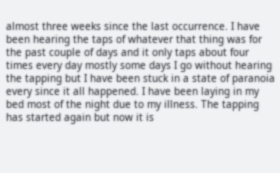almost three weeks since the last occurrence. I have been hearing the taps of whatever that thing was for the past couple of days and it only taps about four times every day mostly some days I go without hearing the tapping but I have been stuck in a state of paranoia every since it all happened. I have been laying in my bed most of the night due to my illness. The tapping has started again but now it is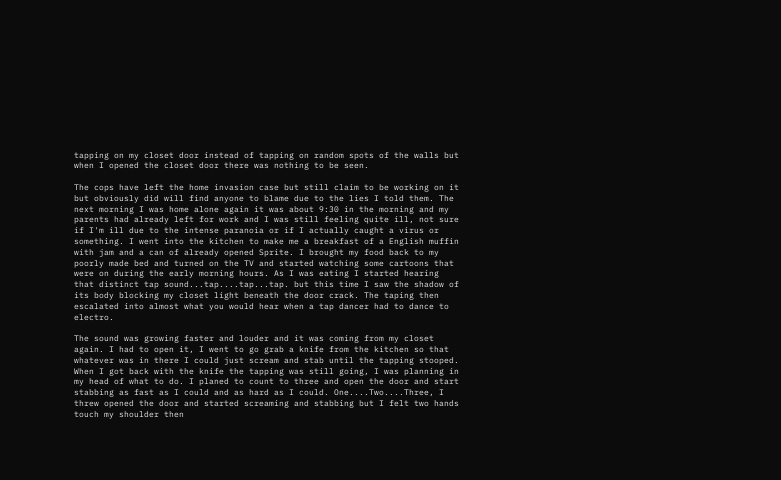tapping on my closet door instead of tapping on random spots of the walls but when I opened the closet door there was nothing to be seen.

The cops have left the home invasion case but still claim to be working on it but obviously did will find anyone to blame due to the lies I told them. The next morning I was home alone again it was about 9:30 in the morning and my parents had already left for work and I was still feeling quite ill, not sure if I'm ill due to the intense paranoia or if I actually caught a virus or something. I went into the kitchen to make me a breakfast of a English muffin with jam and a can of already opened Sprite. I brought my food back to my poorly made bed and turned on the TV and started watching some cartoons that were on during the early morning hours. As I was eating I started hearing that distinct tap sound...tap....tap...tap. but this time I saw the shadow of its body blocking my closet light beneath the door crack. The taping then escalated into almost what you would hear when a tap dancer had to dance to electro.

The sound was growing faster and louder and it was coming from my closet again. I had to open it, I went to go grab a knife from the kitchen so that whatever was in there I could just scream and stab until the tapping stooped. When I got back with the knife the tapping was still going, I was planning in my head of what to do. I planed to count to three and open the door and start stabbing as fast as I could and as hard as I could. One....Two....Three, I threw opened the door and started screaming and stabbing but I felt two hands touch my shoulder then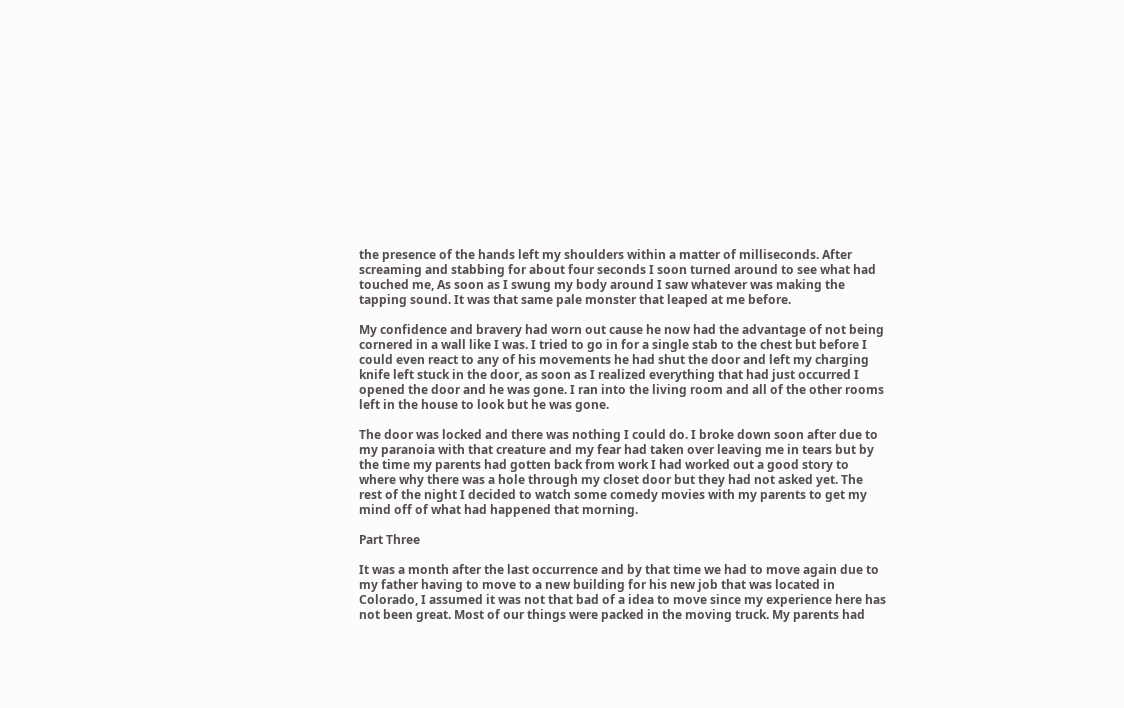the presence of the hands left my shoulders within a matter of milliseconds. After screaming and stabbing for about four seconds I soon turned around to see what had touched me, As soon as I swung my body around I saw whatever was making the tapping sound. It was that same pale monster that leaped at me before.

My confidence and bravery had worn out cause he now had the advantage of not being cornered in a wall like I was. I tried to go in for a single stab to the chest but before I could even react to any of his movements he had shut the door and left my charging knife left stuck in the door, as soon as I realized everything that had just occurred I opened the door and he was gone. I ran into the living room and all of the other rooms left in the house to look but he was gone.

The door was locked and there was nothing I could do. I broke down soon after due to my paranoia with that creature and my fear had taken over leaving me in tears but by the time my parents had gotten back from work I had worked out a good story to where why there was a hole through my closet door but they had not asked yet. The rest of the night I decided to watch some comedy movies with my parents to get my mind off of what had happened that morning.

Part Three

It was a month after the last occurrence and by that time we had to move again due to my father having to move to a new building for his new job that was located in Colorado, I assumed it was not that bad of a idea to move since my experience here has not been great. Most of our things were packed in the moving truck. My parents had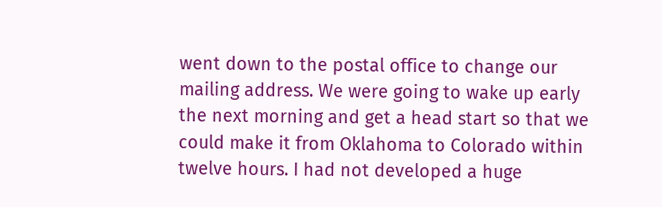went down to the postal office to change our mailing address. We were going to wake up early the next morning and get a head start so that we could make it from Oklahoma to Colorado within twelve hours. I had not developed a huge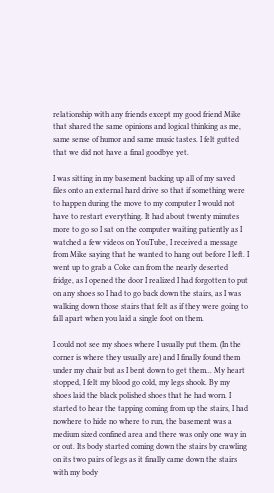relationship with any friends except my good friend Mike that shared the same opinions and logical thinking as me, same sense of humor and same music tastes. I felt gutted that we did not have a final goodbye yet.

I was sitting in my basement backing up all of my saved files onto an external hard drive so that if something were to happen during the move to my computer I would not have to restart everything. It had about twenty minutes more to go so I sat on the computer waiting patiently as I watched a few videos on YouTube, I received a message from Mike saying that he wanted to hang out before I left. I went up to grab a Coke can from the nearly deserted fridge, as I opened the door I realized I had forgotten to put on any shoes so I had to go back down the stairs, as I was walking down those stairs that felt as if they were going to fall apart when you laid a single foot on them.

I could not see my shoes where I usually put them. (In the corner is where they usually are) and I finally found them under my chair but as I bent down to get them... My heart stopped, I felt my blood go cold, my legs shook. By my shoes laid the black polished shoes that he had worn. I started to hear the tapping coming from up the stairs, I had nowhere to hide no where to run, the basement was a medium sized confined area and there was only one way in or out. Its body started coming down the stairs by crawling on its two pairs of legs as it finally came down the stairs with my body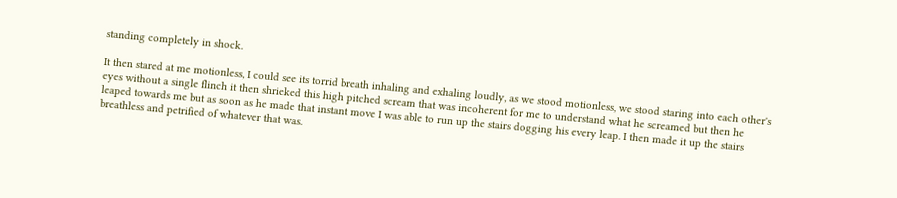standing completely in shock.

It then stared at me motionless, I could see its torrid breath inhaling and exhaling loudly, as we stood motionless, we stood staring into each other's eyes without a single flinch it then shrieked this high pitched scream that was incoherent for me to understand what he screamed but then he leaped towards me but as soon as he made that instant move I was able to run up the stairs dogging his every leap. I then made it up the stairs breathless and petrified of whatever that was.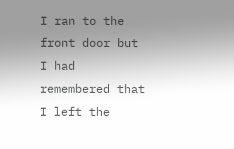I ran to the front door but I had remembered that I left the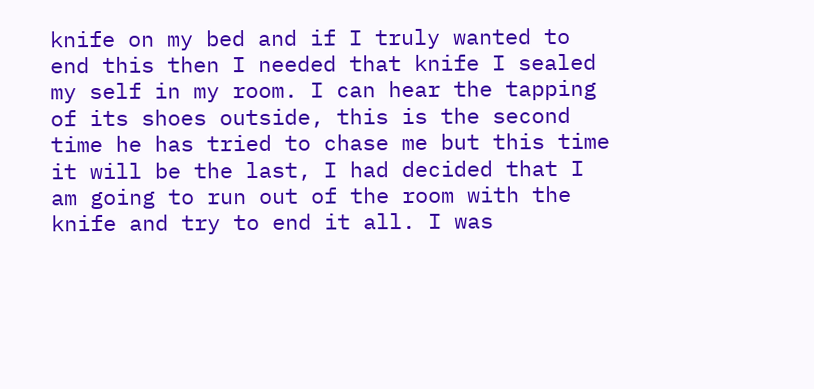knife on my bed and if I truly wanted to end this then I needed that knife I sealed my self in my room. I can hear the tapping of its shoes outside, this is the second time he has tried to chase me but this time it will be the last, I had decided that I am going to run out of the room with the knife and try to end it all. I was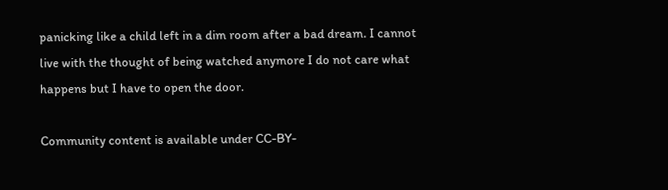panicking like a child left in a dim room after a bad dream. I cannot live with the thought of being watched anymore I do not care what happens but I have to open the door.

Community content is available under CC-BY-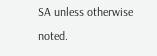SA unless otherwise noted.